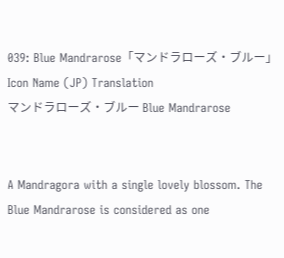039: Blue Mandrarose「マンドラローズ・ブルー」
Icon Name (JP) Translation
マンドラローズ・ブルー Blue Mandrarose


A Mandragora with a single lovely blossom. The Blue Mandrarose is considered as one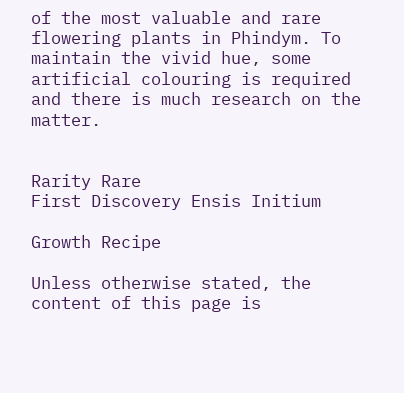of the most valuable and rare flowering plants in Phindym. To maintain the vivid hue, some artificial colouring is required and there is much research on the matter.


Rarity Rare
First Discovery Ensis Initium

Growth Recipe

Unless otherwise stated, the content of this page is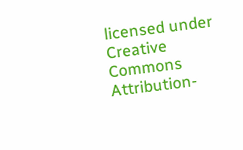licensed under Creative Commons Attribution-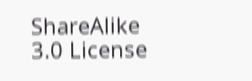ShareAlike 3.0 License